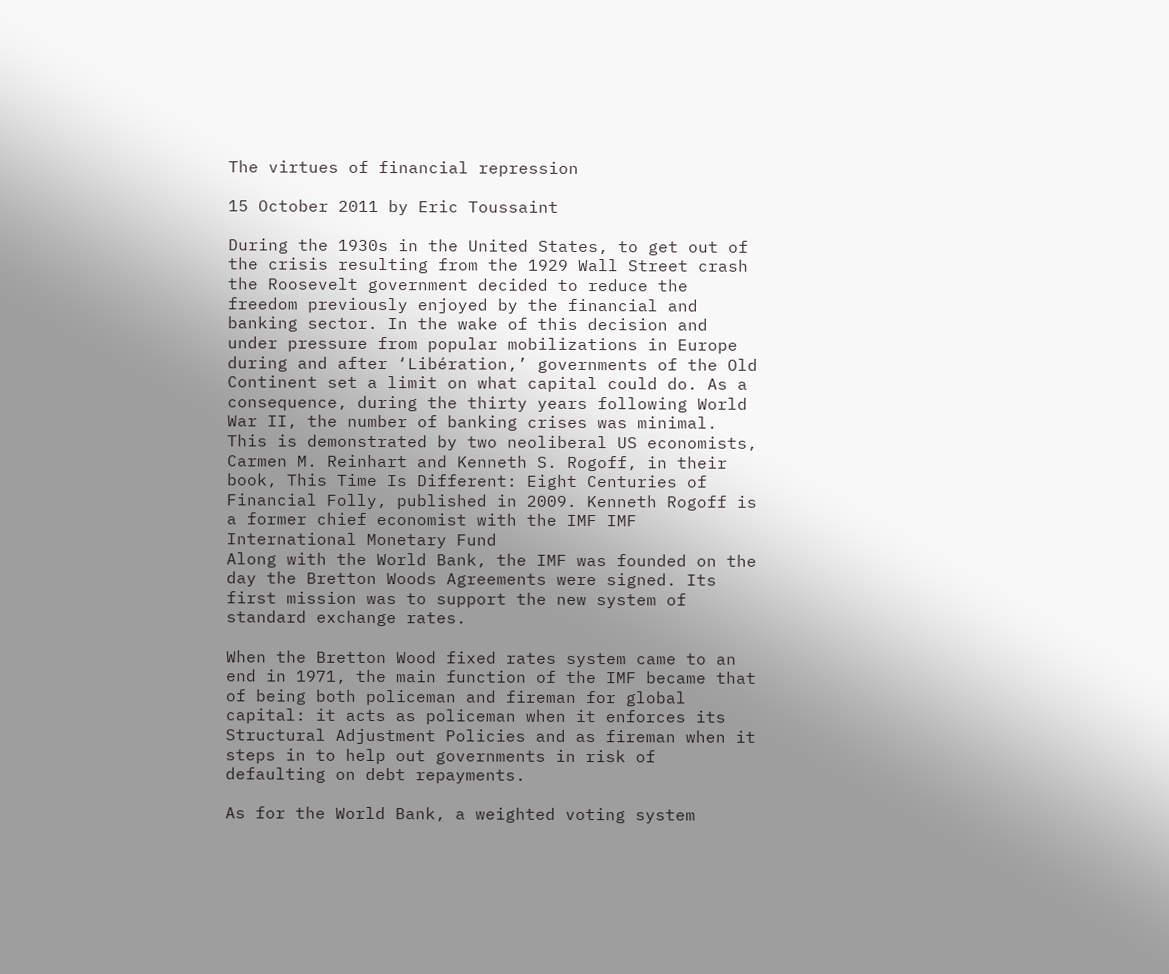The virtues of financial repression

15 October 2011 by Eric Toussaint

During the 1930s in the United States, to get out of the crisis resulting from the 1929 Wall Street crash the Roosevelt government decided to reduce the freedom previously enjoyed by the financial and banking sector. In the wake of this decision and under pressure from popular mobilizations in Europe during and after ‘Libération,’ governments of the Old Continent set a limit on what capital could do. As a consequence, during the thirty years following World War II, the number of banking crises was minimal. This is demonstrated by two neoliberal US economists, Carmen M. Reinhart and Kenneth S. Rogoff, in their book, This Time Is Different: Eight Centuries of Financial Folly, published in 2009. Kenneth Rogoff is a former chief economist with the IMF IMF
International Monetary Fund
Along with the World Bank, the IMF was founded on the day the Bretton Woods Agreements were signed. Its first mission was to support the new system of standard exchange rates.

When the Bretton Wood fixed rates system came to an end in 1971, the main function of the IMF became that of being both policeman and fireman for global capital: it acts as policeman when it enforces its Structural Adjustment Policies and as fireman when it steps in to help out governments in risk of defaulting on debt repayments.

As for the World Bank, a weighted voting system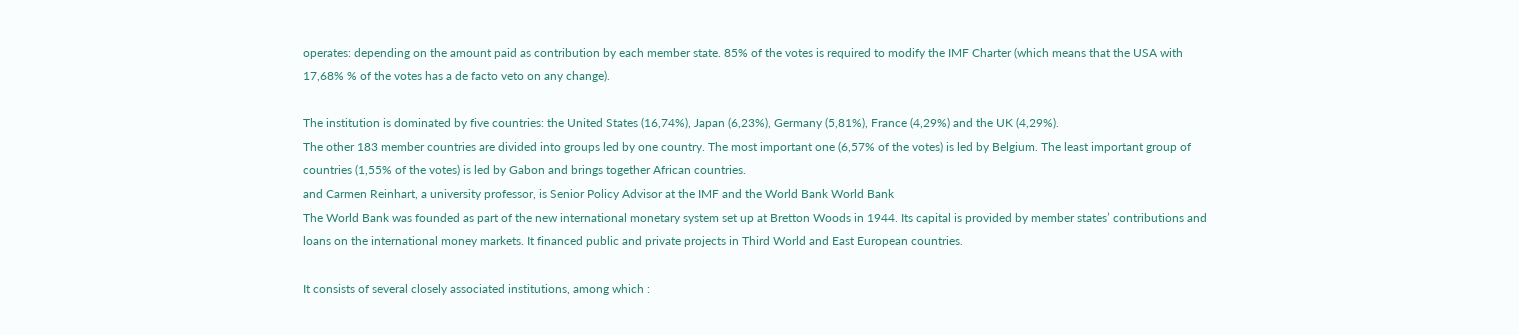operates: depending on the amount paid as contribution by each member state. 85% of the votes is required to modify the IMF Charter (which means that the USA with 17,68% % of the votes has a de facto veto on any change).

The institution is dominated by five countries: the United States (16,74%), Japan (6,23%), Germany (5,81%), France (4,29%) and the UK (4,29%).
The other 183 member countries are divided into groups led by one country. The most important one (6,57% of the votes) is led by Belgium. The least important group of countries (1,55% of the votes) is led by Gabon and brings together African countries.
and Carmen Reinhart, a university professor, is Senior Policy Advisor at the IMF and the World Bank World Bank
The World Bank was founded as part of the new international monetary system set up at Bretton Woods in 1944. Its capital is provided by member states’ contributions and loans on the international money markets. It financed public and private projects in Third World and East European countries.

It consists of several closely associated institutions, among which :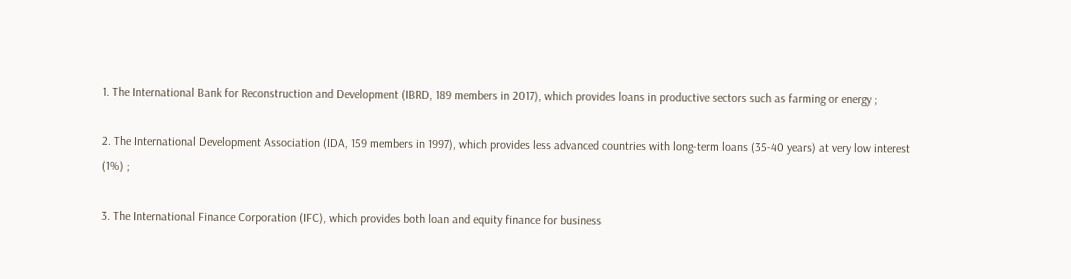1. The International Bank for Reconstruction and Development (IBRD, 189 members in 2017), which provides loans in productive sectors such as farming or energy ;

2. The International Development Association (IDA, 159 members in 1997), which provides less advanced countries with long-term loans (35-40 years) at very low interest (1%) ;

3. The International Finance Corporation (IFC), which provides both loan and equity finance for business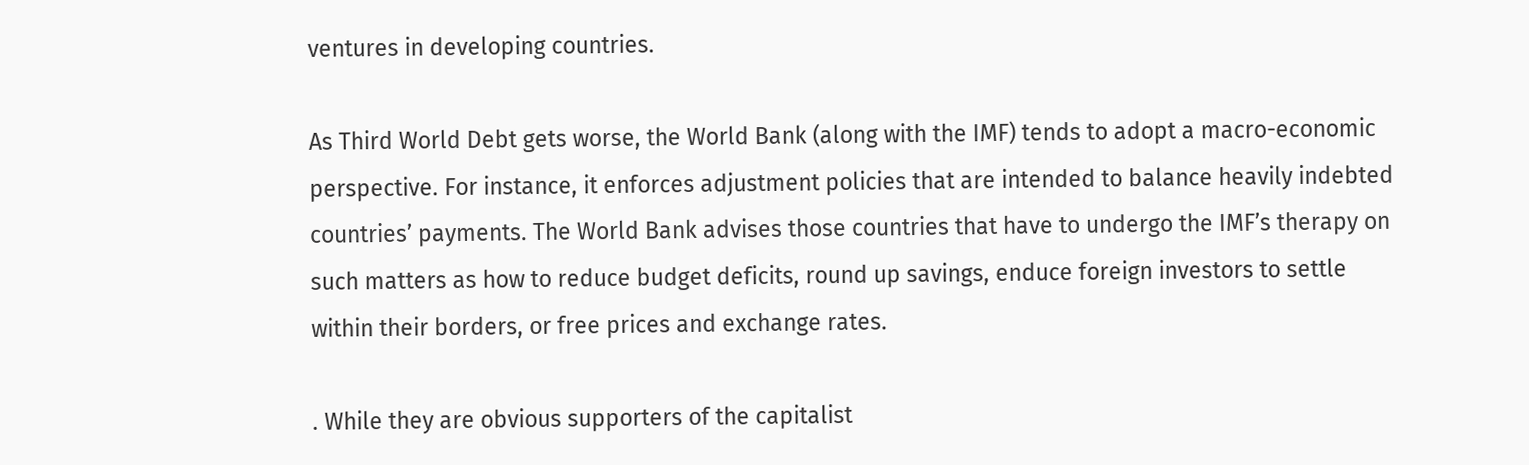ventures in developing countries.

As Third World Debt gets worse, the World Bank (along with the IMF) tends to adopt a macro-economic perspective. For instance, it enforces adjustment policies that are intended to balance heavily indebted countries’ payments. The World Bank advises those countries that have to undergo the IMF’s therapy on such matters as how to reduce budget deficits, round up savings, enduce foreign investors to settle within their borders, or free prices and exchange rates.

. While they are obvious supporters of the capitalist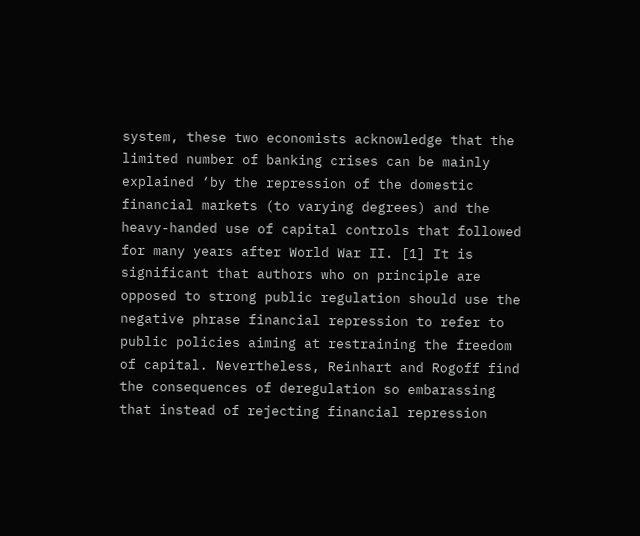system, these two economists acknowledge that the limited number of banking crises can be mainly explained ‘by the repression of the domestic financial markets (to varying degrees) and the heavy-handed use of capital controls that followed for many years after World War II. [1] It is significant that authors who on principle are opposed to strong public regulation should use the negative phrase financial repression to refer to public policies aiming at restraining the freedom of capital. Nevertheless, Reinhart and Rogoff find the consequences of deregulation so embarassing that instead of rejecting financial repression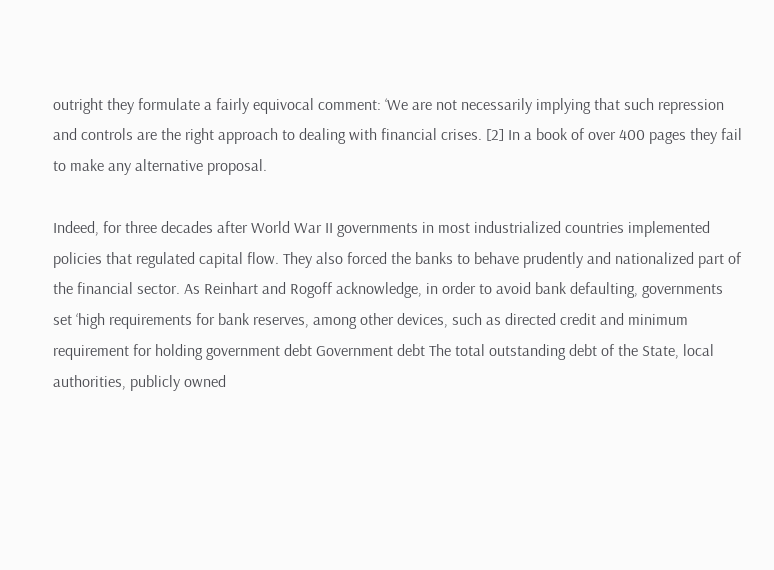outright they formulate a fairly equivocal comment: ‘We are not necessarily implying that such repression and controls are the right approach to dealing with financial crises. [2] In a book of over 400 pages they fail to make any alternative proposal.

Indeed, for three decades after World War II governments in most industrialized countries implemented policies that regulated capital flow. They also forced the banks to behave prudently and nationalized part of the financial sector. As Reinhart and Rogoff acknowledge, in order to avoid bank defaulting, governments set ‘high requirements for bank reserves, among other devices, such as directed credit and minimum requirement for holding government debt Government debt The total outstanding debt of the State, local authorities, publicly owned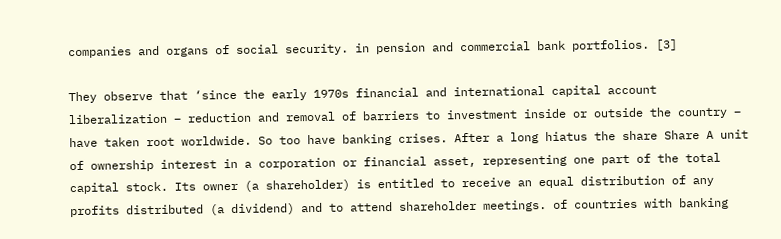companies and organs of social security. in pension and commercial bank portfolios. [3]

They observe that ‘since the early 1970s financial and international capital account liberalization – reduction and removal of barriers to investment inside or outside the country – have taken root worldwide. So too have banking crises. After a long hiatus the share Share A unit of ownership interest in a corporation or financial asset, representing one part of the total capital stock. Its owner (a shareholder) is entitled to receive an equal distribution of any profits distributed (a dividend) and to attend shareholder meetings. of countries with banking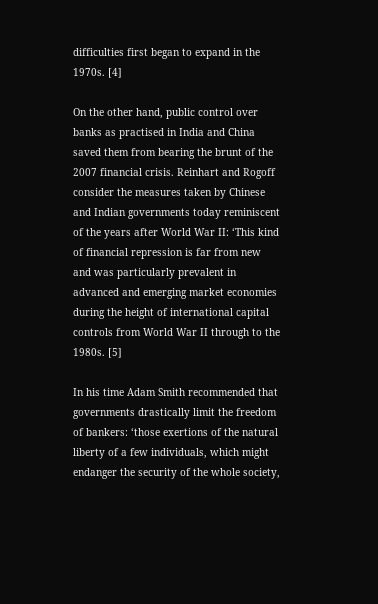difficulties first began to expand in the 1970s. [4]

On the other hand, public control over banks as practised in India and China saved them from bearing the brunt of the 2007 financial crisis. Reinhart and Rogoff consider the measures taken by Chinese and Indian governments today reminiscent of the years after World War II: ‘This kind of financial repression is far from new and was particularly prevalent in advanced and emerging market economies during the height of international capital controls from World War II through to the 1980s. [5]

In his time Adam Smith recommended that governments drastically limit the freedom of bankers: ‘those exertions of the natural liberty of a few individuals, which might endanger the security of the whole society,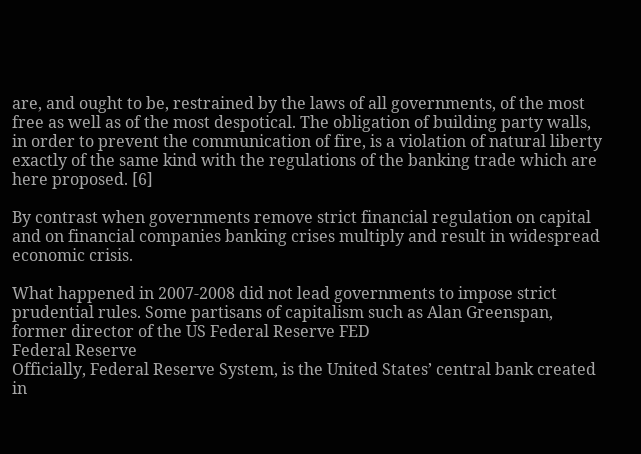are, and ought to be, restrained by the laws of all governments, of the most free as well as of the most despotical. The obligation of building party walls, in order to prevent the communication of fire, is a violation of natural liberty exactly of the same kind with the regulations of the banking trade which are here proposed. [6]

By contrast when governments remove strict financial regulation on capital and on financial companies banking crises multiply and result in widespread economic crisis.

What happened in 2007-2008 did not lead governments to impose strict prudential rules. Some partisans of capitalism such as Alan Greenspan, former director of the US Federal Reserve FED
Federal Reserve
Officially, Federal Reserve System, is the United States’ central bank created in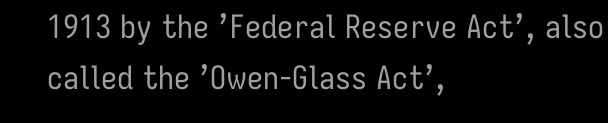1913 by the ’Federal Reserve Act’, also called the ’Owen-Glass Act’,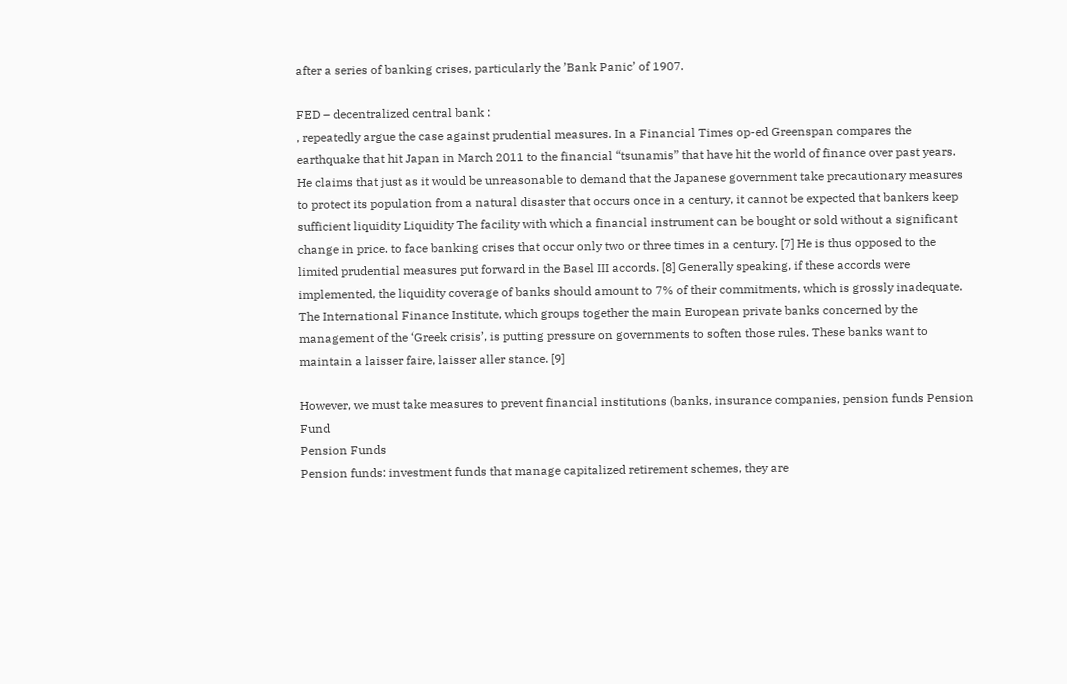after a series of banking crises, particularly the ’Bank Panic’ of 1907.

FED – decentralized central bank :
, repeatedly argue the case against prudential measures. In a Financial Times op-ed Greenspan compares the earthquake that hit Japan in March 2011 to the financial “tsunamis” that have hit the world of finance over past years. He claims that just as it would be unreasonable to demand that the Japanese government take precautionary measures to protect its population from a natural disaster that occurs once in a century, it cannot be expected that bankers keep sufficient liquidity Liquidity The facility with which a financial instrument can be bought or sold without a significant change in price. to face banking crises that occur only two or three times in a century. [7] He is thus opposed to the limited prudential measures put forward in the Basel III accords. [8] Generally speaking, if these accords were implemented, the liquidity coverage of banks should amount to 7% of their commitments, which is grossly inadequate. The International Finance Institute, which groups together the main European private banks concerned by the management of the ‘Greek crisis’, is putting pressure on governments to soften those rules. These banks want to maintain a laisser faire, laisser aller stance. [9]

However, we must take measures to prevent financial institutions (banks, insurance companies, pension funds Pension Fund
Pension Funds
Pension funds: investment funds that manage capitalized retirement schemes, they are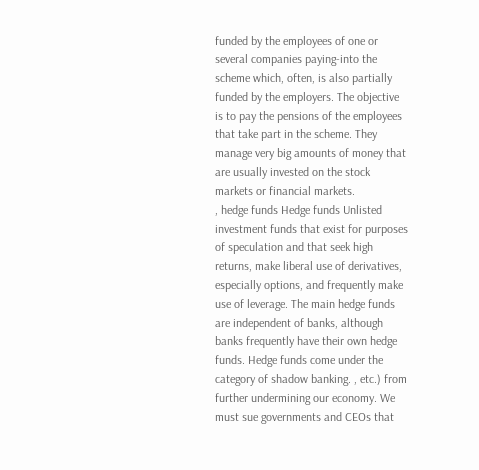funded by the employees of one or several companies paying-into the scheme which, often, is also partially funded by the employers. The objective is to pay the pensions of the employees that take part in the scheme. They manage very big amounts of money that are usually invested on the stock markets or financial markets.
, hedge funds Hedge funds Unlisted investment funds that exist for purposes of speculation and that seek high returns, make liberal use of derivatives, especially options, and frequently make use of leverage. The main hedge funds are independent of banks, although banks frequently have their own hedge funds. Hedge funds come under the category of shadow banking. , etc.) from further undermining our economy. We must sue governments and CEOs that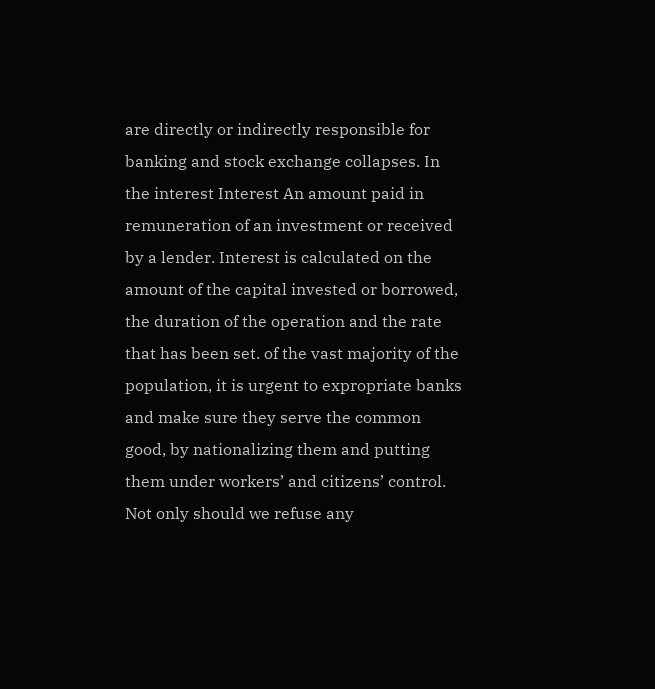are directly or indirectly responsible for banking and stock exchange collapses. In the interest Interest An amount paid in remuneration of an investment or received by a lender. Interest is calculated on the amount of the capital invested or borrowed, the duration of the operation and the rate that has been set. of the vast majority of the population, it is urgent to expropriate banks and make sure they serve the common good, by nationalizing them and putting them under workers’ and citizens’ control. Not only should we refuse any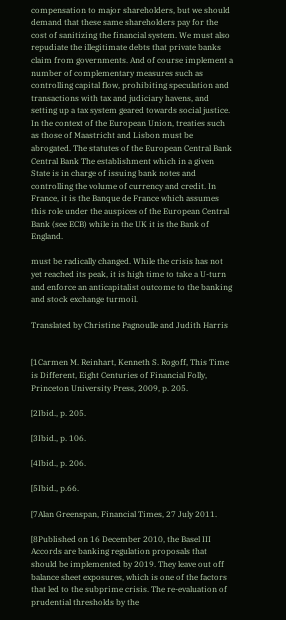compensation to major shareholders, but we should demand that these same shareholders pay for the cost of sanitizing the financial system. We must also repudiate the illegitimate debts that private banks claim from governments. And of course implement a number of complementary measures such as controlling capital flow, prohibiting speculation and transactions with tax and judiciary havens, and setting up a tax system geared towards social justice. In the context of the European Union, treaties such as those of Maastricht and Lisbon must be abrogated. The statutes of the European Central Bank Central Bank The establishment which in a given State is in charge of issuing bank notes and controlling the volume of currency and credit. In France, it is the Banque de France which assumes this role under the auspices of the European Central Bank (see ECB) while in the UK it is the Bank of England.

must be radically changed. While the crisis has not yet reached its peak, it is high time to take a U-turn and enforce an anticapitalist outcome to the banking and stock exchange turmoil.

Translated by Christine Pagnoulle and Judith Harris


[1Carmen M. Reinhart, Kenneth S. Rogoff, This Time is Different, Eight Centuries of Financial Folly, Princeton University Press, 2009, p. 205.

[2Ibid., p. 205.

[3Ibid., p. 106.

[4Ibid., p. 206.

[5Ibid., p.66.

[7Alan Greenspan, Financial Times, 27 July 2011.

[8Published on 16 December 2010, the Basel III Accords are banking regulation proposals that should be implemented by 2019. They leave out off balance sheet exposures, which is one of the factors that led to the subprime crisis. The re-evaluation of prudential thresholds by the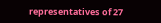representatives of 27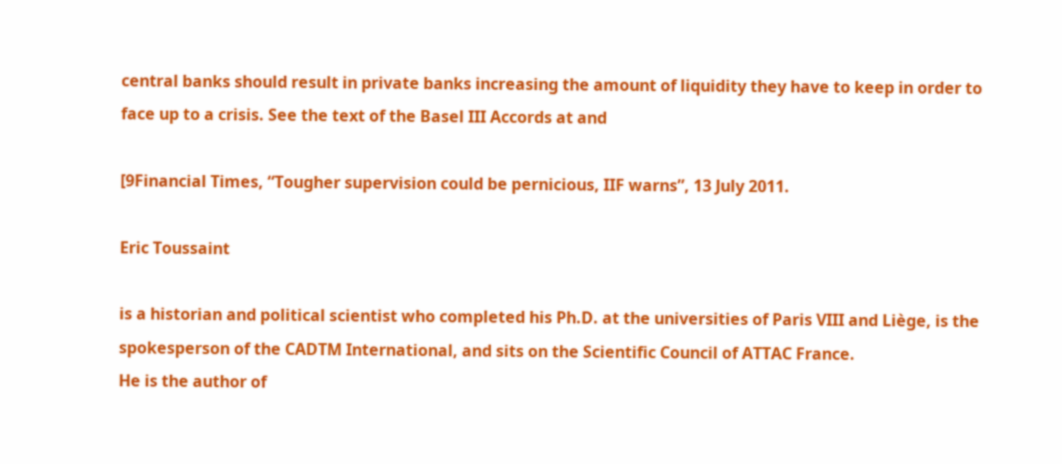central banks should result in private banks increasing the amount of liquidity they have to keep in order to face up to a crisis. See the text of the Basel III Accords at and

[9Financial Times, “Tougher supervision could be pernicious, IIF warns”, 13 July 2011.

Eric Toussaint

is a historian and political scientist who completed his Ph.D. at the universities of Paris VIII and Liège, is the spokesperson of the CADTM International, and sits on the Scientific Council of ATTAC France.
He is the author of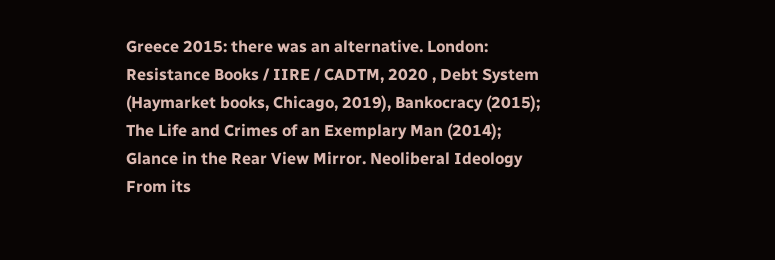Greece 2015: there was an alternative. London: Resistance Books / IIRE / CADTM, 2020 , Debt System (Haymarket books, Chicago, 2019), Bankocracy (2015); The Life and Crimes of an Exemplary Man (2014); Glance in the Rear View Mirror. Neoliberal Ideology From its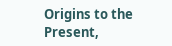Origins to the Present,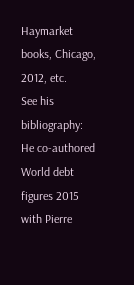Haymarket books, Chicago, 2012, etc.
See his bibliography:
He co-authored World debt figures 2015 with Pierre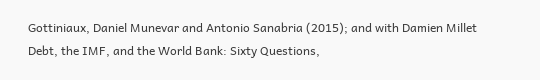Gottiniaux, Daniel Munevar and Antonio Sanabria (2015); and with Damien Millet Debt, the IMF, and the World Bank: Sixty Questions,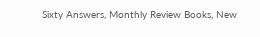Sixty Answers, Monthly Review Books, New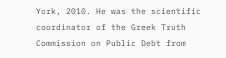York, 2010. He was the scientific coordinator of the Greek Truth Commission on Public Debt from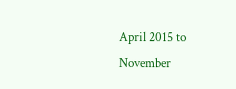April 2015 to November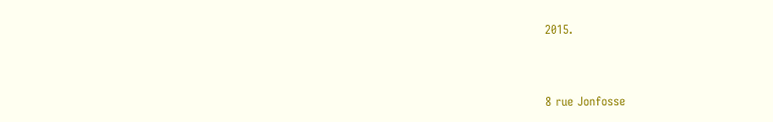2015.



8 rue Jonfosse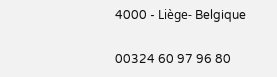4000 - Liège- Belgique

00324 60 97 96 80